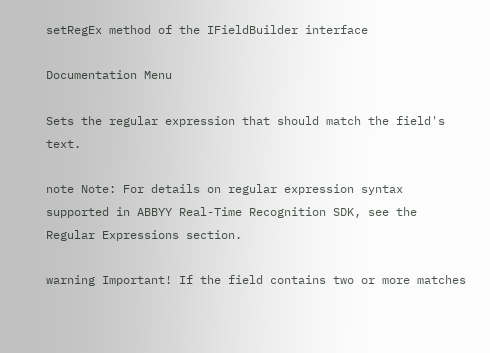setRegEx method of the IFieldBuilder interface

Documentation Menu

Sets the regular expression that should match the field's text.

note Note: For details on regular expression syntax supported in ABBYY Real-Time Recognition SDK, see the Regular Expressions section.

warning Important! If the field contains two or more matches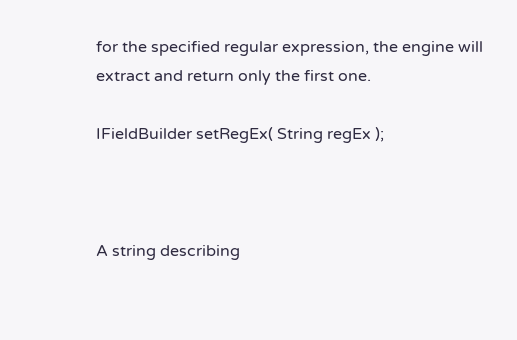for the specified regular expression, the engine will extract and return only the first one.

IFieldBuilder setRegEx( String regEx );



A string describing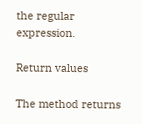the regular expression.

Return values

The method returns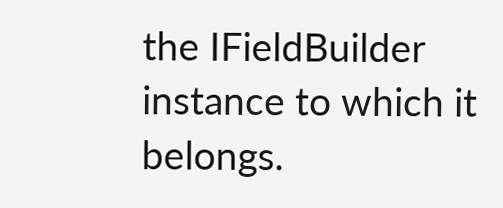the IFieldBuilder instance to which it belongs.